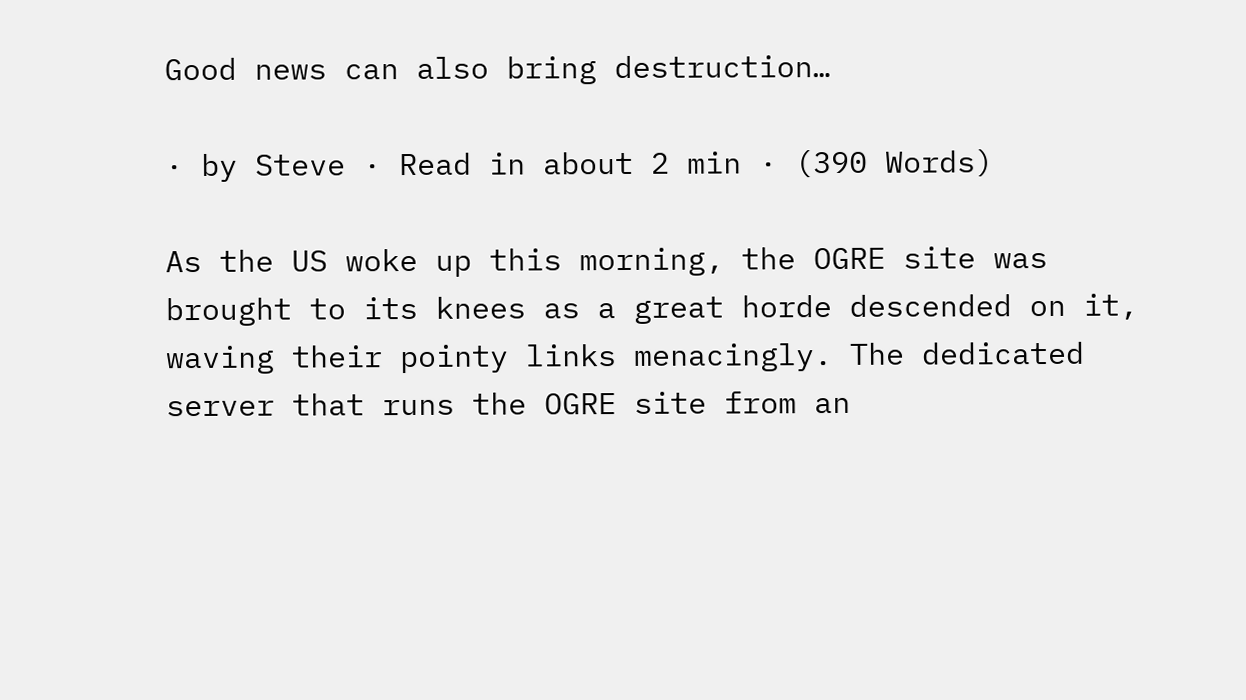Good news can also bring destruction…

· by Steve · Read in about 2 min · (390 Words)

As the US woke up this morning, the OGRE site was brought to its knees as a great horde descended on it, waving their pointy links menacingly. The dedicated server that runs the OGRE site from an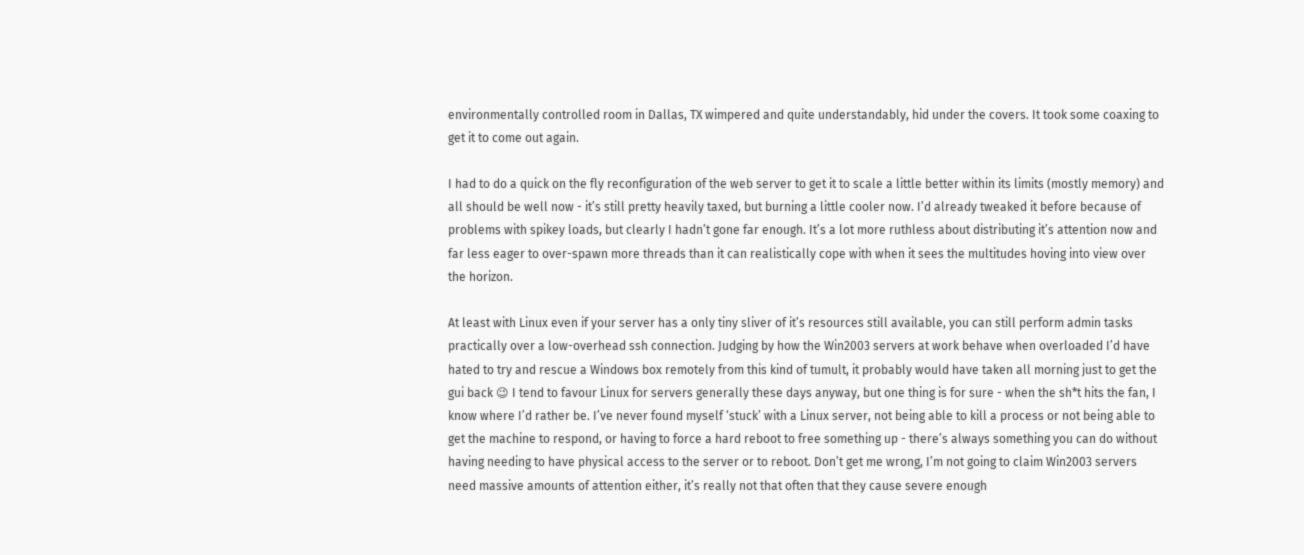environmentally controlled room in Dallas, TX wimpered and quite understandably, hid under the covers. It took some coaxing to get it to come out again.

I had to do a quick on the fly reconfiguration of the web server to get it to scale a little better within its limits (mostly memory) and all should be well now - it’s still pretty heavily taxed, but burning a little cooler now. I’d already tweaked it before because of problems with spikey loads, but clearly I hadn’t gone far enough. It’s a lot more ruthless about distributing it’s attention now and far less eager to over-spawn more threads than it can realistically cope with when it sees the multitudes hoving into view over the horizon.

At least with Linux even if your server has a only tiny sliver of it’s resources still available, you can still perform admin tasks practically over a low-overhead ssh connection. Judging by how the Win2003 servers at work behave when overloaded I’d have hated to try and rescue a Windows box remotely from this kind of tumult, it probably would have taken all morning just to get the gui back 😉 I tend to favour Linux for servers generally these days anyway, but one thing is for sure - when the sh*t hits the fan, I know where I’d rather be. I’ve never found myself ‘stuck’ with a Linux server, not being able to kill a process or not being able to get the machine to respond, or having to force a hard reboot to free something up - there’s always something you can do without having needing to have physical access to the server or to reboot. Don’t get me wrong, I’m not going to claim Win2003 servers need massive amounts of attention either, it’s really not that often that they cause severe enough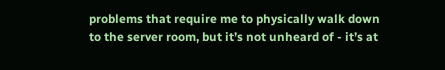problems that require me to physically walk down to the server room, but it’s not unheard of - it’s at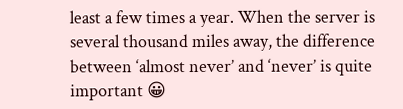least a few times a year. When the server is several thousand miles away, the difference between ‘almost never’ and ‘never’ is quite important 😀